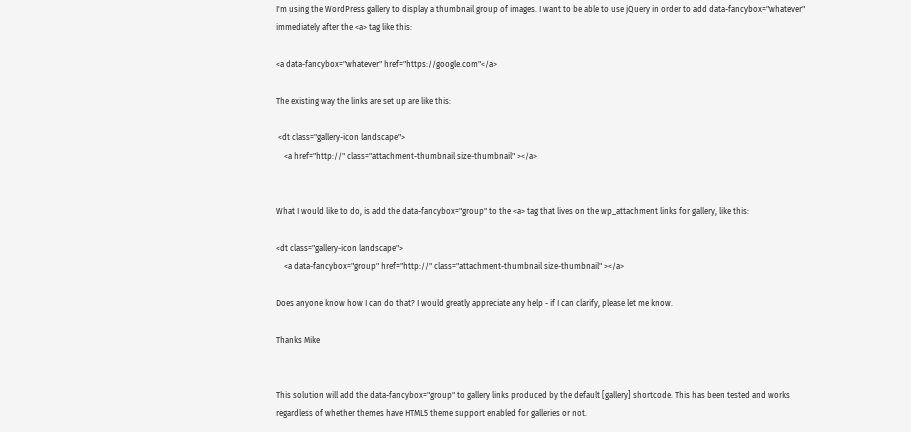I'm using the WordPress gallery to display a thumbnail group of images. I want to be able to use jQuery in order to add data-fancybox="whatever" immediately after the <a> tag like this:

<a data-fancybox="whatever" href="https://google.com"</a>

The existing way the links are set up are like this:

 <dt class="gallery-icon landscape">
    <a href="http://" class="attachment-thumbnail size-thumbnail" ></a>


What I would like to do, is add the data-fancybox="group" to the <a> tag that lives on the wp_attachment links for gallery, like this:

<dt class="gallery-icon landscape">
    <a data-fancybox="group" href="http://" class="attachment-thumbnail size-thumbnail" ></a>

Does anyone know how I can do that? I would greatly appreciate any help - if I can clarify, please let me know.

Thanks Mike


This solution will add the data-fancybox="group" to gallery links produced by the default [gallery] shortcode. This has been tested and works regardless of whether themes have HTML5 theme support enabled for galleries or not.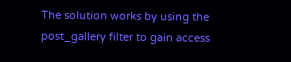The solution works by using the post_gallery filter to gain access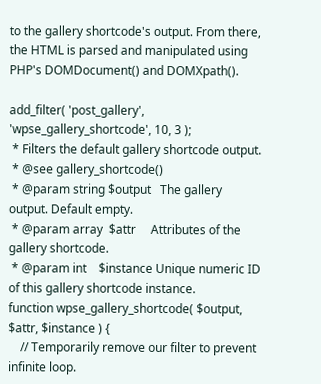to the gallery shortcode's output. From there, the HTML is parsed and manipulated using PHP's DOMDocument() and DOMXpath().

add_filter( 'post_gallery', 'wpse_gallery_shortcode', 10, 3 );
 * Filters the default gallery shortcode output.
 * @see gallery_shortcode()
 * @param string $output   The gallery output. Default empty.
 * @param array  $attr     Attributes of the gallery shortcode.
 * @param int    $instance Unique numeric ID of this gallery shortcode instance.
function wpse_gallery_shortcode( $output, $attr, $instance ) {
    // Temporarily remove our filter to prevent infinite loop.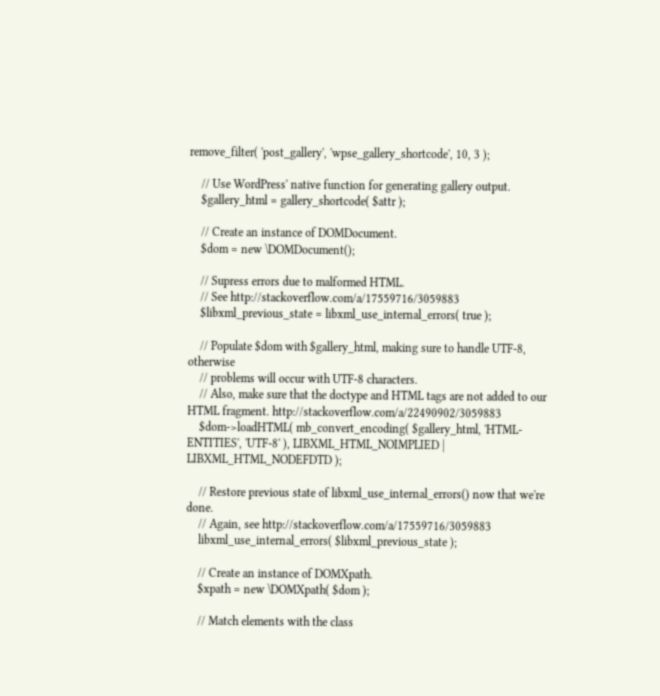remove_filter( 'post_gallery', 'wpse_gallery_shortcode', 10, 3 );

    // Use WordPress' native function for generating gallery output.
    $gallery_html = gallery_shortcode( $attr );

    // Create an instance of DOMDocument.
    $dom = new \DOMDocument();

    // Supress errors due to malformed HTML.
    // See http://stackoverflow.com/a/17559716/3059883
    $libxml_previous_state = libxml_use_internal_errors( true );

    // Populate $dom with $gallery_html, making sure to handle UTF-8, otherwise
    // problems will occur with UTF-8 characters.
    // Also, make sure that the doctype and HTML tags are not added to our HTML fragment. http://stackoverflow.com/a/22490902/3059883
    $dom->loadHTML( mb_convert_encoding( $gallery_html, 'HTML-ENTITIES', 'UTF-8' ), LIBXML_HTML_NOIMPLIED | LIBXML_HTML_NODEFDTD );

    // Restore previous state of libxml_use_internal_errors() now that we're done.
    // Again, see http://stackoverflow.com/a/17559716/3059883
    libxml_use_internal_errors( $libxml_previous_state );

    // Create an instance of DOMXpath.
    $xpath = new \DOMXpath( $dom );

    // Match elements with the class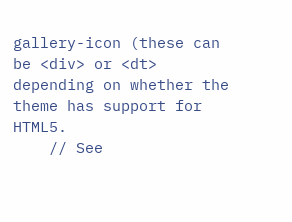gallery-icon (these can be <div> or <dt> depending on whether the theme has support for HTML5.
    // See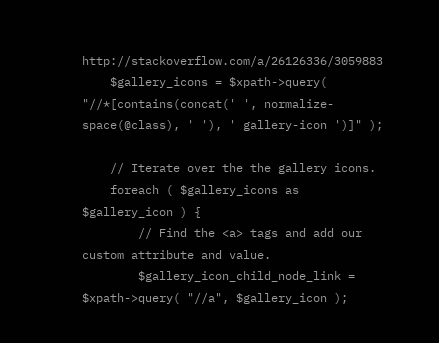http://stackoverflow.com/a/26126336/3059883
    $gallery_icons = $xpath->query( "//*[contains(concat(' ', normalize-space(@class), ' '), ' gallery-icon ')]" );

    // Iterate over the the gallery icons.
    foreach ( $gallery_icons as $gallery_icon ) {
        // Find the <a> tags and add our custom attribute and value.
        $gallery_icon_child_node_link = $xpath->query( "//a", $gallery_icon );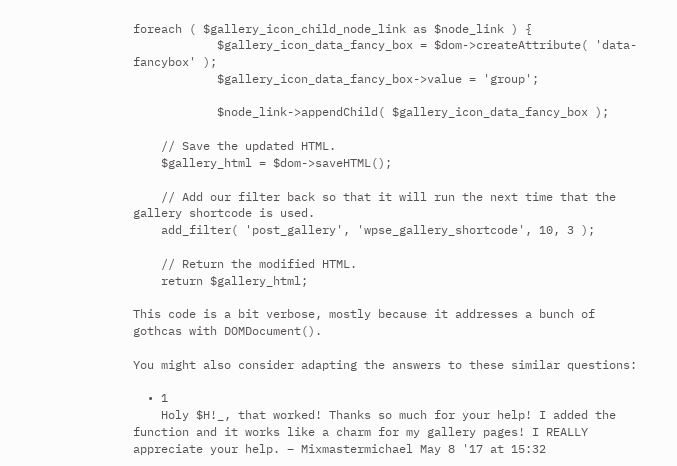foreach ( $gallery_icon_child_node_link as $node_link ) {
            $gallery_icon_data_fancy_box = $dom->createAttribute( 'data-fancybox' );
            $gallery_icon_data_fancy_box->value = 'group';

            $node_link->appendChild( $gallery_icon_data_fancy_box );

    // Save the updated HTML.
    $gallery_html = $dom->saveHTML();

    // Add our filter back so that it will run the next time that the gallery shortcode is used.
    add_filter( 'post_gallery', 'wpse_gallery_shortcode', 10, 3 );

    // Return the modified HTML.
    return $gallery_html;

This code is a bit verbose, mostly because it addresses a bunch of gothcas with DOMDocument().

You might also consider adapting the answers to these similar questions:

  • 1
    Holy $H!_, that worked! Thanks so much for your help! I added the function and it works like a charm for my gallery pages! I REALLY appreciate your help. – Mixmastermichael May 8 '17 at 15:32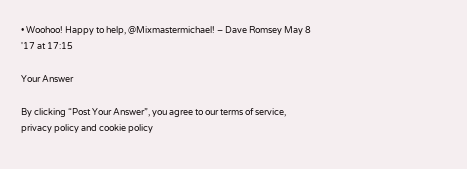• Woohoo! Happy to help, @Mixmastermichael! – Dave Romsey May 8 '17 at 17:15

Your Answer

By clicking “Post Your Answer”, you agree to our terms of service, privacy policy and cookie policy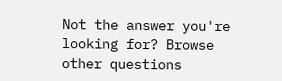Not the answer you're looking for? Browse other questions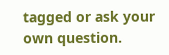tagged or ask your own question.